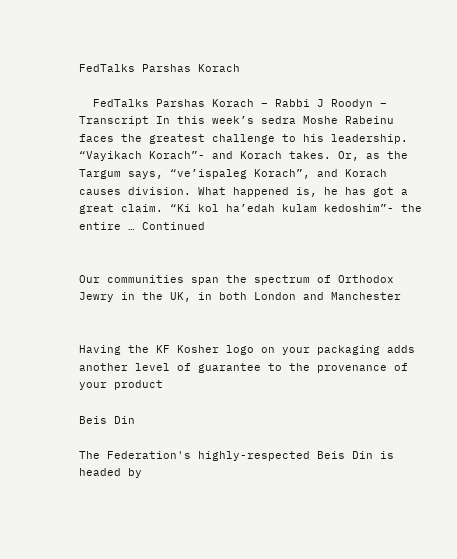FedTalks Parshas Korach

  FedTalks Parshas Korach – Rabbi J Roodyn – Transcript In this week’s sedra Moshe Rabeinu faces the greatest challenge to his leadership. “Vayikach Korach”- and Korach takes. Or, as the Targum says, “ve’ispaleg Korach”, and Korach causes division. What happened is, he has got a great claim. “Ki kol ha’edah kulam kedoshim”- the entire … Continued


Our communities span the spectrum of Orthodox Jewry in the UK, in both London and Manchester


Having the KF Kosher logo on your packaging adds another level of guarantee to the provenance of your product

Beis Din

The Federation's highly-respected Beis Din is headed by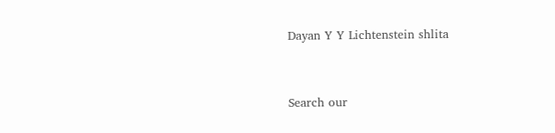Dayan Y Y Lichtenstein shlita


Search our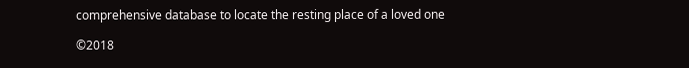comprehensive database to locate the resting place of a loved one

©2018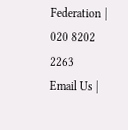Federation | 020 8202 2263
Email Us |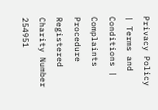Privacy Policy | Terms and Conditions | Complaints Procedure
Registered Charity Number 254951